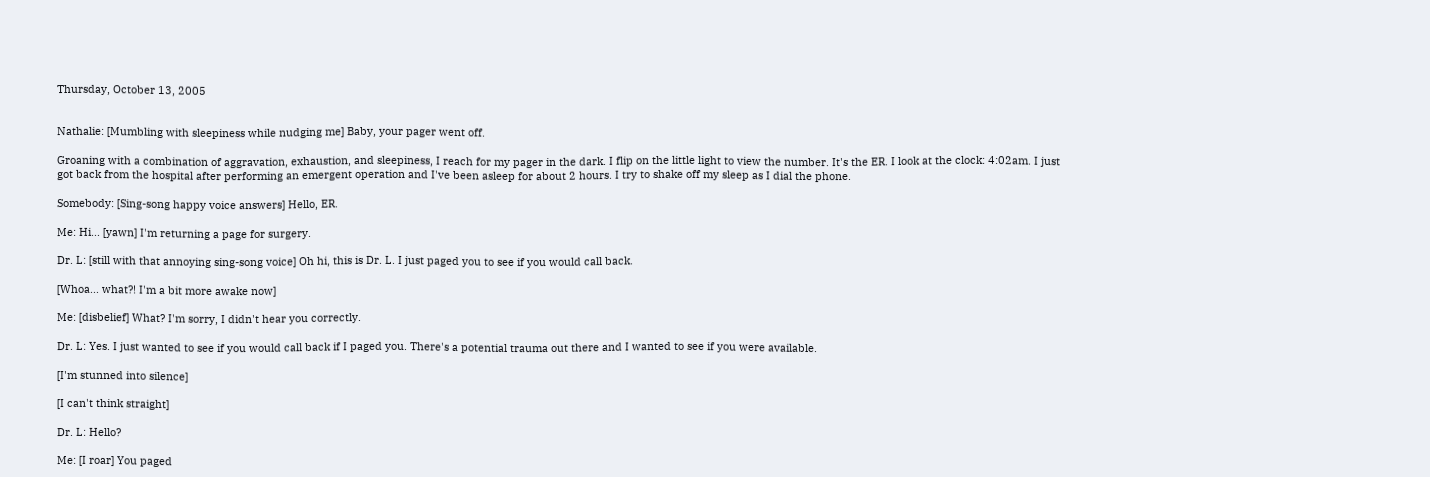Thursday, October 13, 2005


Nathalie: [Mumbling with sleepiness while nudging me] Baby, your pager went off.

Groaning with a combination of aggravation, exhaustion, and sleepiness, I reach for my pager in the dark. I flip on the little light to view the number. It's the ER. I look at the clock: 4:02am. I just got back from the hospital after performing an emergent operation and I've been asleep for about 2 hours. I try to shake off my sleep as I dial the phone.

Somebody: [Sing-song happy voice answers] Hello, ER.

Me: Hi... [yawn] I'm returning a page for surgery.

Dr. L: [still with that annoying sing-song voice] Oh hi, this is Dr. L. I just paged you to see if you would call back.

[Whoa... what?! I'm a bit more awake now]

Me: [disbelief] What? I'm sorry, I didn't hear you correctly.

Dr. L: Yes. I just wanted to see if you would call back if I paged you. There's a potential trauma out there and I wanted to see if you were available.

[I'm stunned into silence]

[I can't think straight]

Dr. L: Hello?

Me: [I roar] You paged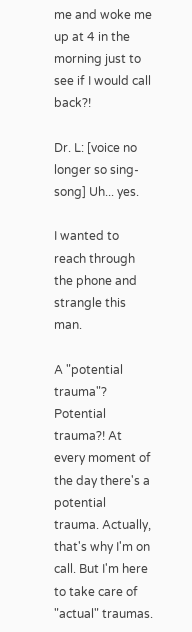me and woke me up at 4 in the morning just to see if I would call back?!

Dr. L: [voice no longer so sing-song] Uh... yes.

I wanted to reach through the phone and strangle this man.

A "potential trauma"? Potential trauma?! At every moment of the day there's a potential trauma. Actually, that's why I'm on call. But I'm here to take care of "actual" traumas.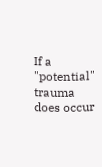If a "potential" trauma does occur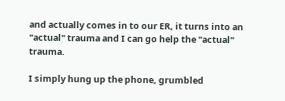and actually comes in to our ER, it turns into an "actual" trauma and I can go help the "actual" trauma.

I simply hung up the phone, grumbled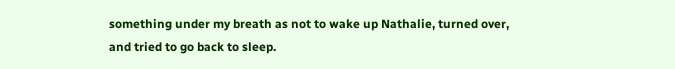something under my breath as not to wake up Nathalie, turned over, and tried to go back to sleep.